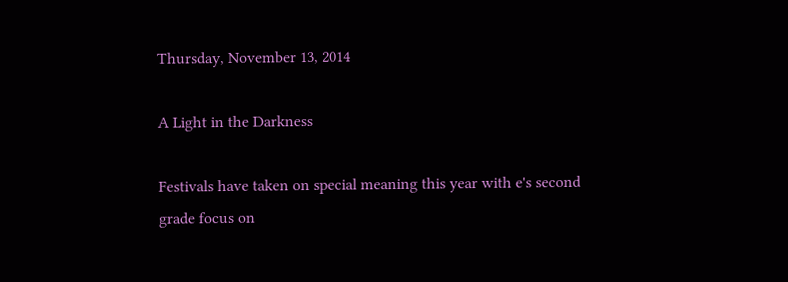Thursday, November 13, 2014

A Light in the Darkness

Festivals have taken on special meaning this year with e's second grade focus on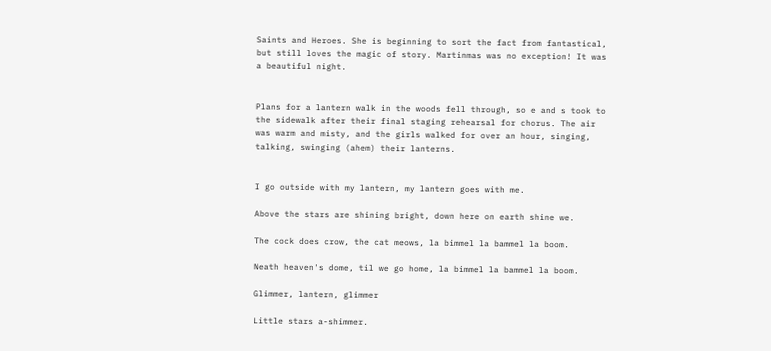Saints and Heroes. She is beginning to sort the fact from fantastical, but still loves the magic of story. Martinmas was no exception! It was a beautiful night.


Plans for a lantern walk in the woods fell through, so e and s took to the sidewalk after their final staging rehearsal for chorus. The air was warm and misty, and the girls walked for over an hour, singing, talking, swinging (ahem) their lanterns.


I go outside with my lantern, my lantern goes with me.

Above the stars are shining bright, down here on earth shine we.

The cock does crow, the cat meows, la bimmel la bammel la boom.

Neath heaven's dome, til we go home, la bimmel la bammel la boom.

Glimmer, lantern, glimmer

Little stars a-shimmer.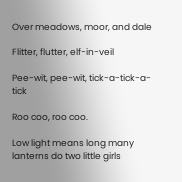Over meadows, moor, and dale

Flitter, flutter, elf-in-veil

Pee-wit, pee-wit, tick-a-tick-a-tick

Roo coo, roo coo.

Low light means long many lanterns do two little girls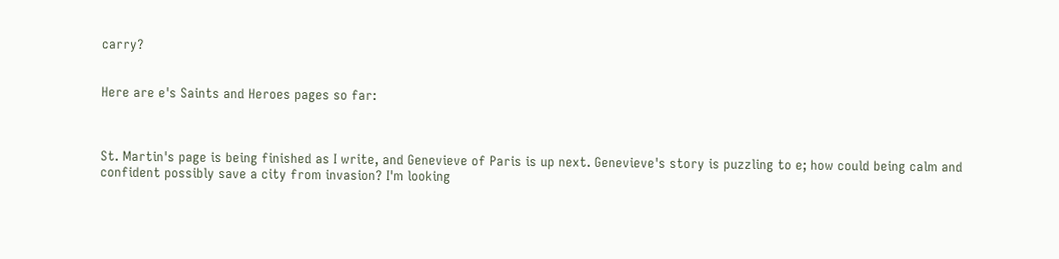carry?


Here are e's Saints and Heroes pages so far:



St. Martin's page is being finished as I write, and Genevieve of Paris is up next. Genevieve's story is puzzling to e; how could being calm and confident possibly save a city from invasion? I'm looking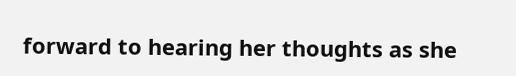forward to hearing her thoughts as she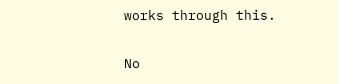works through this.


No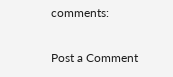comments:

Post a Comment